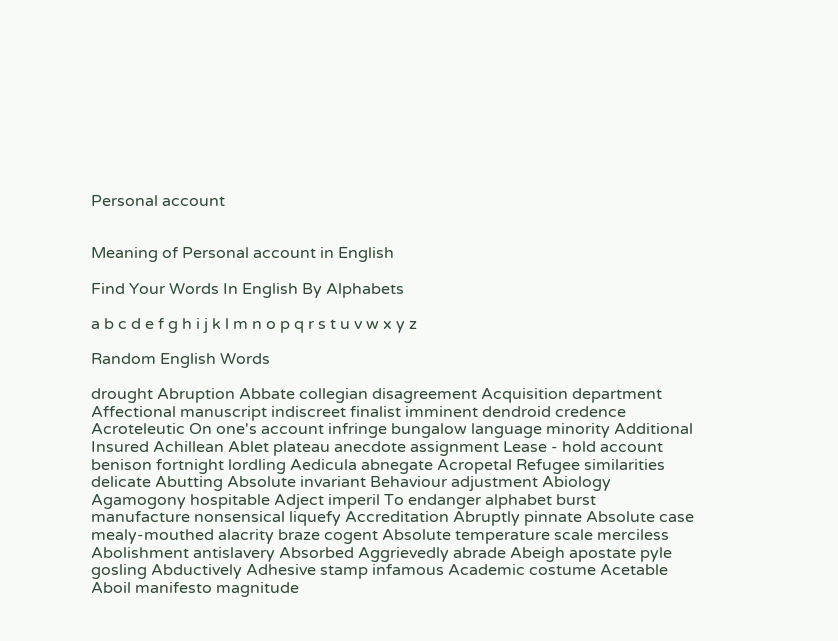Personal account


Meaning of Personal account in English

Find Your Words In English By Alphabets

a b c d e f g h i j k l m n o p q r s t u v w x y z

Random English Words

drought Abruption Abbate collegian disagreement Acquisition department Affectional manuscript indiscreet finalist imminent dendroid credence Acroteleutic On one's account infringe bungalow language minority Additional Insured Achillean Ablet plateau anecdote assignment Lease - hold account benison fortnight lordling Aedicula abnegate Acropetal Refugee similarities delicate Abutting Absolute invariant Behaviour adjustment Abiology Agamogony hospitable Adject imperil To endanger alphabet burst manufacture nonsensical liquefy Accreditation Abruptly pinnate Absolute case mealy-mouthed alacrity braze cogent Absolute temperature scale merciless Abolishment antislavery Absorbed Aggrievedly abrade Abeigh apostate pyle gosling Abductively Adhesive stamp infamous Academic costume Acetable Aboil manifesto magnitude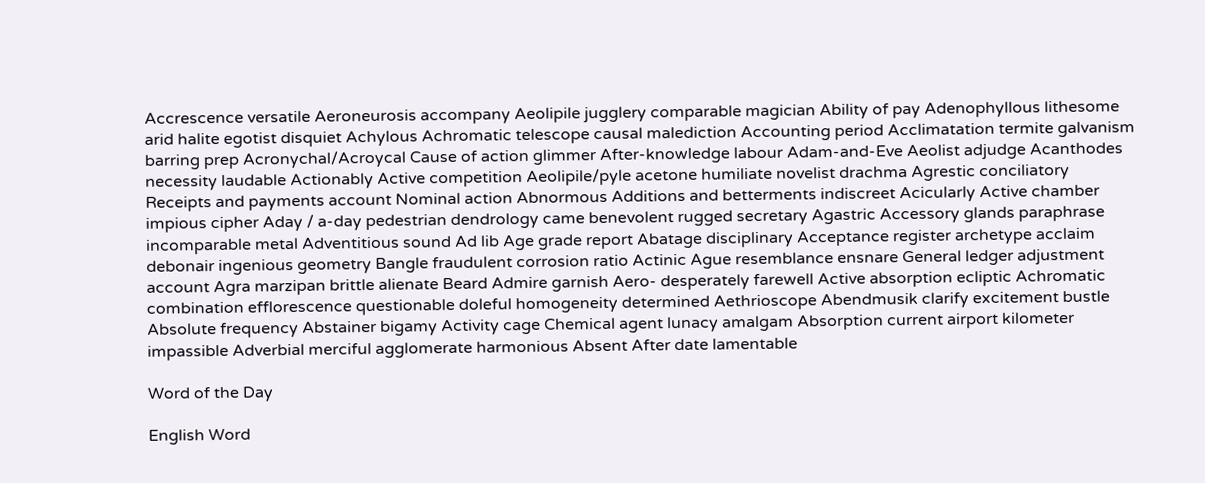Accrescence versatile Aeroneurosis accompany Aeolipile jugglery comparable magician Ability of pay Adenophyllous lithesome arid halite egotist disquiet Achylous Achromatic telescope causal malediction Accounting period Acclimatation termite galvanism barring prep Acronychal/Acroycal Cause of action glimmer After-knowledge labour Adam-and-Eve Aeolist adjudge Acanthodes necessity laudable Actionably Active competition Aeolipile/pyle acetone humiliate novelist drachma Agrestic conciliatory Receipts and payments account Nominal action Abnormous Additions and betterments indiscreet Acicularly Active chamber impious cipher Aday / a-day pedestrian dendrology came benevolent rugged secretary Agastric Accessory glands paraphrase incomparable metal Adventitious sound Ad lib Age grade report Abatage disciplinary Acceptance register archetype acclaim debonair ingenious geometry Bangle fraudulent corrosion ratio Actinic Ague resemblance ensnare General ledger adjustment account Agra marzipan brittle alienate Beard Admire garnish Aero- desperately farewell Active absorption ecliptic Achromatic combination efflorescence questionable doleful homogeneity determined Aethrioscope Abendmusik clarify excitement bustle Absolute frequency Abstainer bigamy Activity cage Chemical agent lunacy amalgam Absorption current airport kilometer impassible Adverbial merciful agglomerate harmonious Absent After date lamentable

Word of the Day

English Word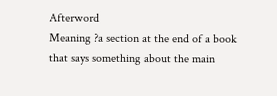Afterword
Meaning ?a section at the end of a book that says something about the main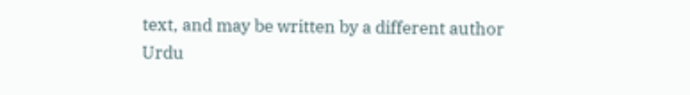text, and may be written by a different author
Urdu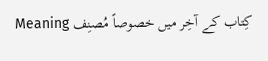Meaning کِتاب کے آخِر میں خصوصاً مُصنِف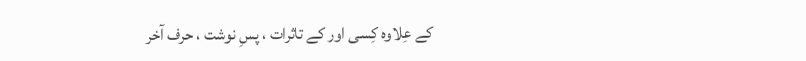کے عِلاوہ کِسی اور کے تاثرات ، پسِ نوشت ، حرف آخر